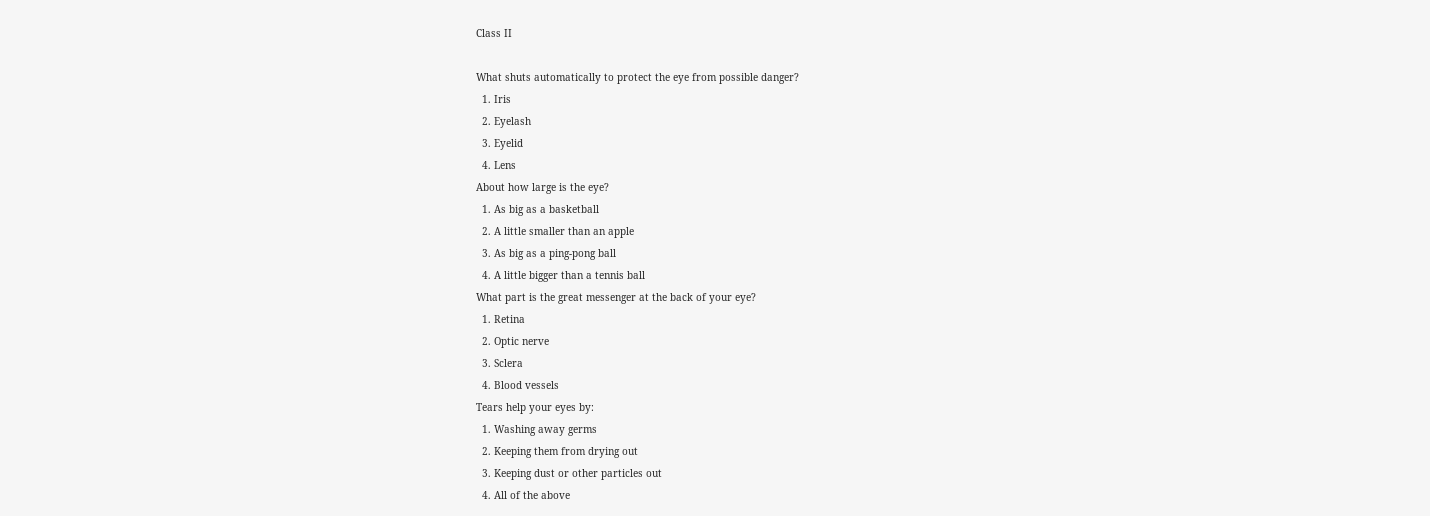Class II

What shuts automatically to protect the eye from possible danger?
  1. Iris
  2. Eyelash
  3. Eyelid
  4. Lens
About how large is the eye?
  1. As big as a basketball
  2. A little smaller than an apple
  3. As big as a ping-pong ball
  4. A little bigger than a tennis ball
What part is the great messenger at the back of your eye?
  1. Retina
  2. Optic nerve
  3. Sclera
  4. Blood vessels
Tears help your eyes by:
  1. Washing away germs
  2. Keeping them from drying out
  3. Keeping dust or other particles out
  4. All of the above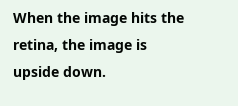When the image hits the retina, the image is upside down.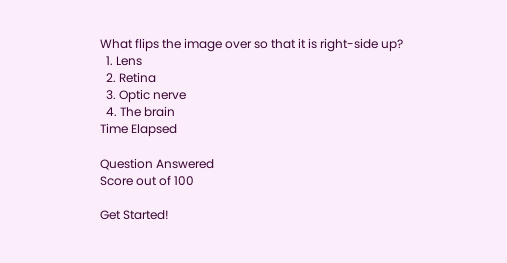What flips the image over so that it is right-side up?
  1. Lens
  2. Retina
  3. Optic nerve
  4. The brain
Time Elapsed

Question Answered
Score out of 100

Get Started!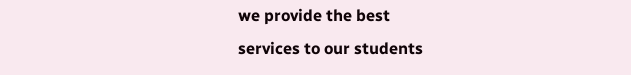we provide the best
services to our students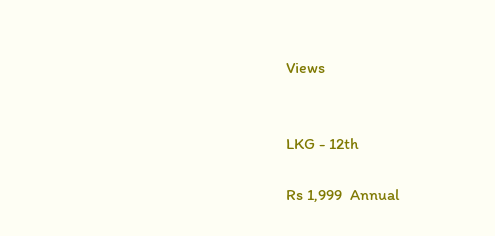Views


LKG - 12th

Rs 1,999  Annual